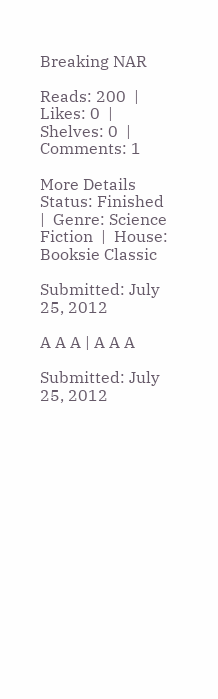Breaking NAR

Reads: 200  | Likes: 0  | Shelves: 0  | Comments: 1

More Details
Status: Finished  |  Genre: Science Fiction  |  House: Booksie Classic

Submitted: July 25, 2012

A A A | A A A

Submitted: July 25, 2012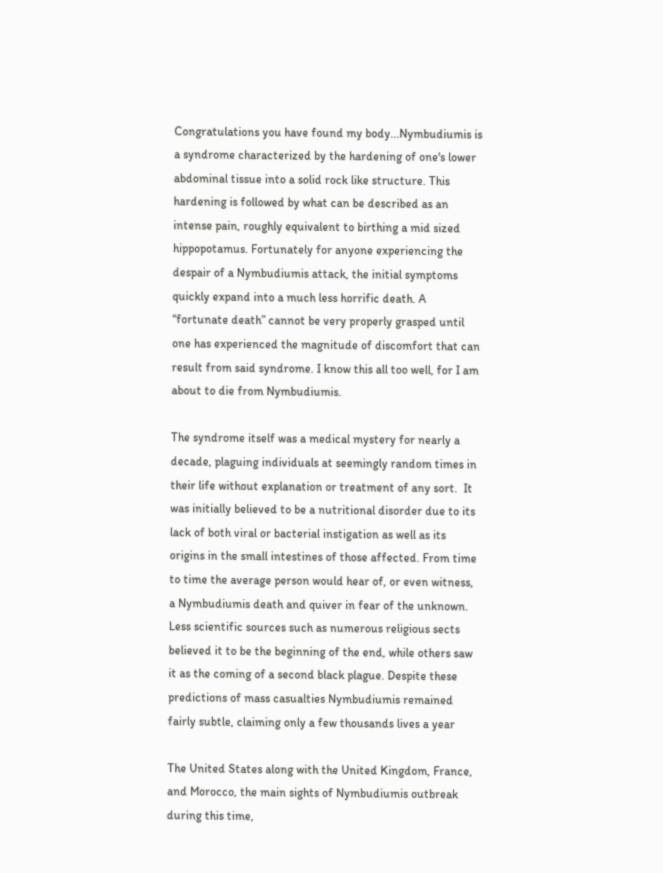Congratulations you have found my body...Nymbudiumis is a syndrome characterized by the hardening of one's lower abdominal tissue into a solid rock like structure. This hardening is followed by what can be described as an intense pain, roughly equivalent to birthing a mid sized hippopotamus. Fortunately for anyone experiencing the despair of a Nymbudiumis attack, the initial symptoms quickly expand into a much less horrific death. A “fortunate death” cannot be very properly grasped until one has experienced the magnitude of discomfort that can result from said syndrome. I know this all too well, for I am about to die from Nymbudiumis.

The syndrome itself was a medical mystery for nearly a decade, plaguing individuals at seemingly random times in their life without explanation or treatment of any sort.  It was initially believed to be a nutritional disorder due to its lack of both viral or bacterial instigation as well as its origins in the small intestines of those affected. From time to time the average person would hear of, or even witness, a Nymbudiumis death and quiver in fear of the unknown. Less scientific sources such as numerous religious sects believed it to be the beginning of the end, while others saw it as the coming of a second black plague. Despite these predictions of mass casualties Nymbudiumis remained fairly subtle, claiming only a few thousands lives a year

The United States along with the United Kingdom, France, and Morocco, the main sights of Nymbudiumis outbreak during this time,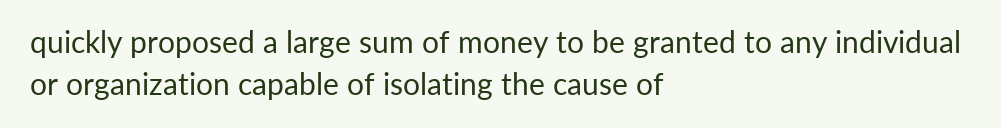quickly proposed a large sum of money to be granted to any individual or organization capable of isolating the cause of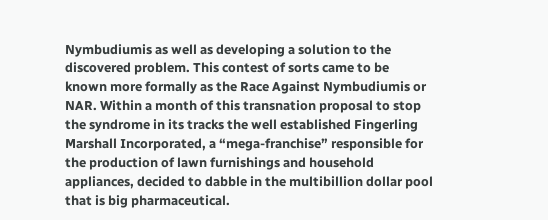Nymbudiumis as well as developing a solution to the discovered problem. This contest of sorts came to be known more formally as the Race Against Nymbudiumis or NAR. Within a month of this transnation proposal to stop the syndrome in its tracks the well established Fingerling Marshall Incorporated, a “mega-franchise” responsible for the production of lawn furnishings and household appliances, decided to dabble in the multibillion dollar pool that is big pharmaceutical.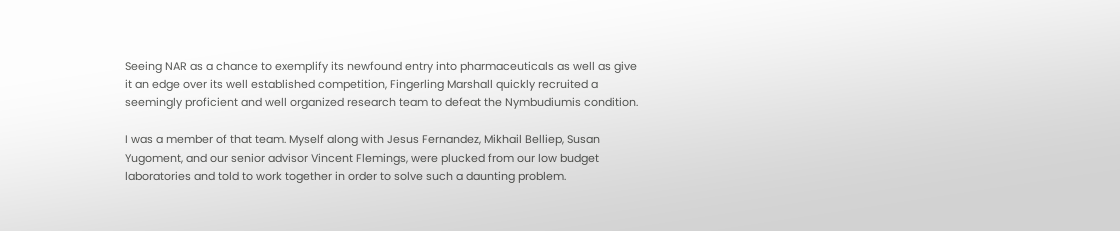Seeing NAR as a chance to exemplify its newfound entry into pharmaceuticals as well as give it an edge over its well established competition, Fingerling Marshall quickly recruited a seemingly proficient and well organized research team to defeat the Nymbudiumis condition.

I was a member of that team. Myself along with Jesus Fernandez, Mikhail Belliep, Susan Yugoment, and our senior advisor Vincent Flemings, were plucked from our low budget laboratories and told to work together in order to solve such a daunting problem.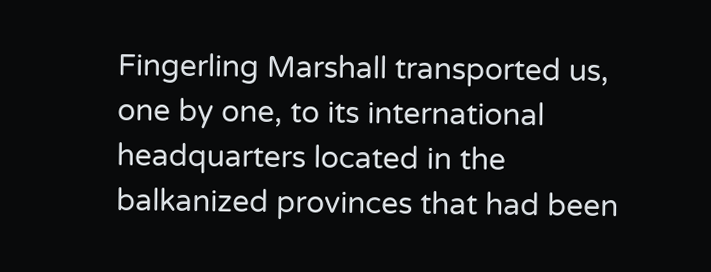Fingerling Marshall transported us, one by one, to its international headquarters located in the balkanized provinces that had been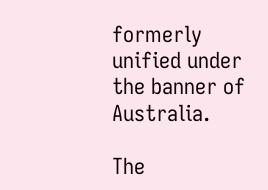formerly unified under the banner of Australia.

The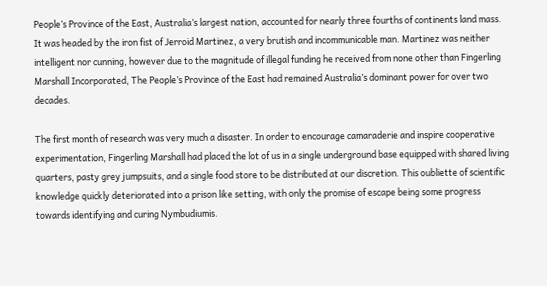People’s Province of the East, Australia’s largest nation, accounted for nearly three fourths of continents land mass. It was headed by the iron fist of Jerroid Martinez, a very brutish and incommunicable man. Martinez was neither intelligent nor cunning, however due to the magnitude of illegal funding he received from none other than Fingerling Marshall Incorporated, The People’s Province of the East had remained Australia’s dominant power for over two decades.

The first month of research was very much a disaster. In order to encourage camaraderie and inspire cooperative experimentation, Fingerling Marshall had placed the lot of us in a single underground base equipped with shared living quarters, pasty grey jumpsuits, and a single food store to be distributed at our discretion. This oubliette of scientific knowledge quickly deteriorated into a prison like setting, with only the promise of escape being some progress towards identifying and curing Nymbudiumis.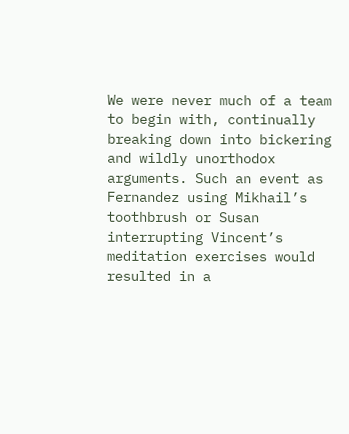We were never much of a team to begin with, continually breaking down into bickering and wildly unorthodox arguments. Such an event as Fernandez using Mikhail’s toothbrush or Susan interrupting Vincent’s meditation exercises would resulted in a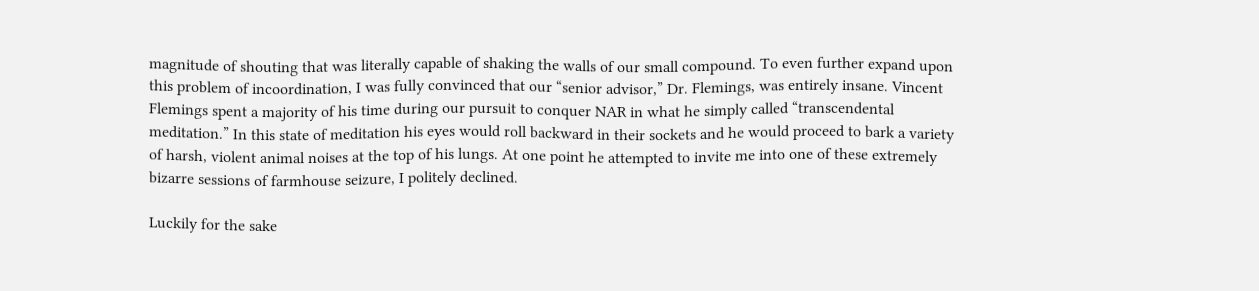magnitude of shouting that was literally capable of shaking the walls of our small compound. To even further expand upon this problem of incoordination, I was fully convinced that our “senior advisor,” Dr. Flemings, was entirely insane. Vincent Flemings spent a majority of his time during our pursuit to conquer NAR in what he simply called “transcendental meditation.” In this state of meditation his eyes would roll backward in their sockets and he would proceed to bark a variety of harsh, violent animal noises at the top of his lungs. At one point he attempted to invite me into one of these extremely bizarre sessions of farmhouse seizure, I politely declined.

Luckily for the sake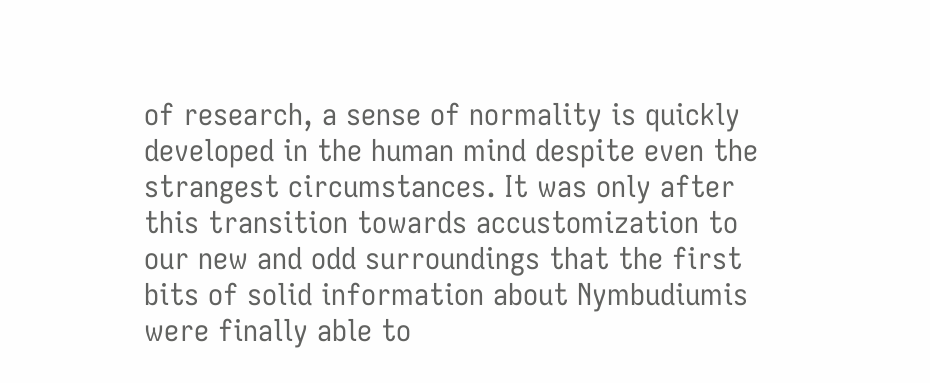of research, a sense of normality is quickly developed in the human mind despite even the strangest circumstances. It was only after this transition towards accustomization to our new and odd surroundings that the first bits of solid information about Nymbudiumis were finally able to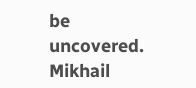be uncovered. Mikhail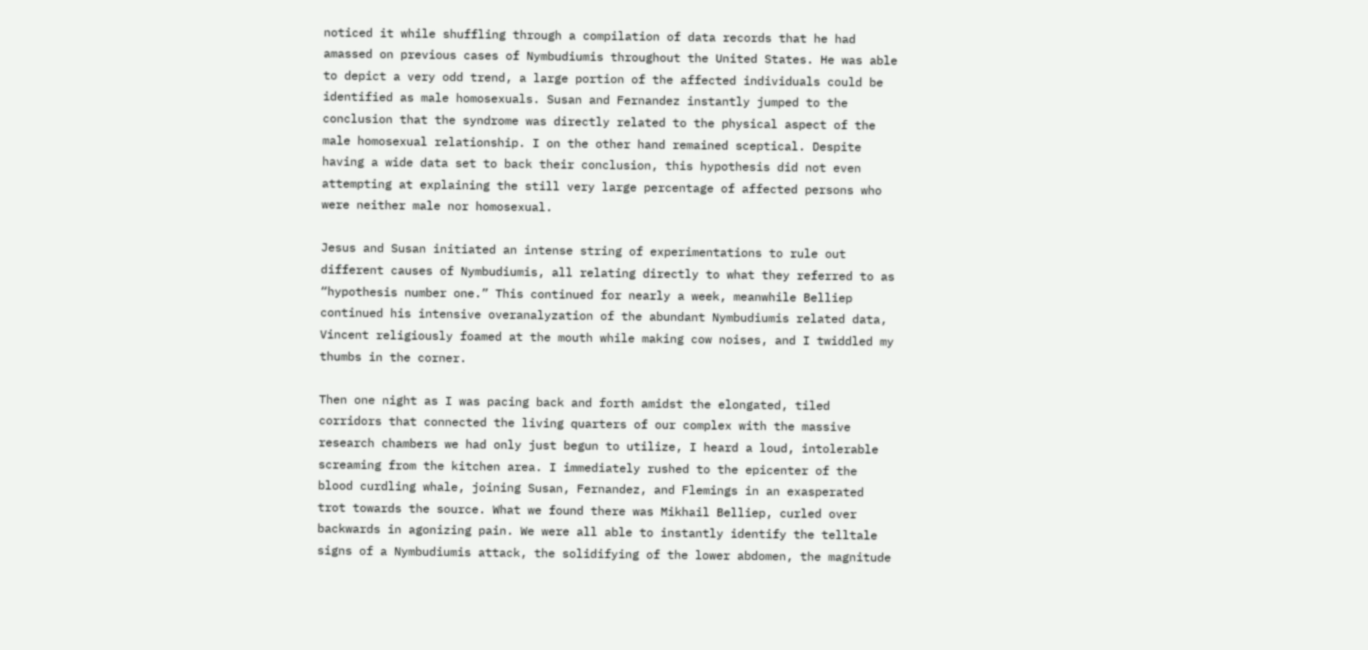noticed it while shuffling through a compilation of data records that he had amassed on previous cases of Nymbudiumis throughout the United States. He was able to depict a very odd trend, a large portion of the affected individuals could be identified as male homosexuals. Susan and Fernandez instantly jumped to the conclusion that the syndrome was directly related to the physical aspect of the male homosexual relationship. I on the other hand remained sceptical. Despite having a wide data set to back their conclusion, this hypothesis did not even attempting at explaining the still very large percentage of affected persons who were neither male nor homosexual.

Jesus and Susan initiated an intense string of experimentations to rule out different causes of Nymbudiumis, all relating directly to what they referred to as “hypothesis number one.” This continued for nearly a week, meanwhile Belliep continued his intensive overanalyzation of the abundant Nymbudiumis related data, Vincent religiously foamed at the mouth while making cow noises, and I twiddled my thumbs in the corner.

Then one night as I was pacing back and forth amidst the elongated, tiled corridors that connected the living quarters of our complex with the massive research chambers we had only just begun to utilize, I heard a loud, intolerable screaming from the kitchen area. I immediately rushed to the epicenter of the blood curdling whale, joining Susan, Fernandez, and Flemings in an exasperated trot towards the source. What we found there was Mikhail Belliep, curled over backwards in agonizing pain. We were all able to instantly identify the telltale signs of a Nymbudiumis attack, the solidifying of the lower abdomen, the magnitude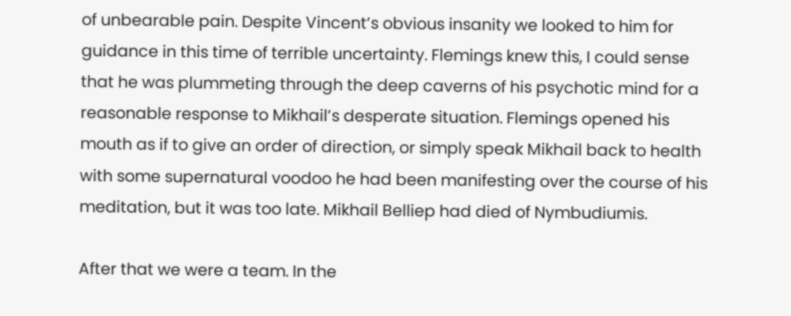of unbearable pain. Despite Vincent’s obvious insanity we looked to him for guidance in this time of terrible uncertainty. Flemings knew this, I could sense that he was plummeting through the deep caverns of his psychotic mind for a reasonable response to Mikhail’s desperate situation. Flemings opened his mouth as if to give an order of direction, or simply speak Mikhail back to health with some supernatural voodoo he had been manifesting over the course of his meditation, but it was too late. Mikhail Belliep had died of Nymbudiumis.

After that we were a team. In the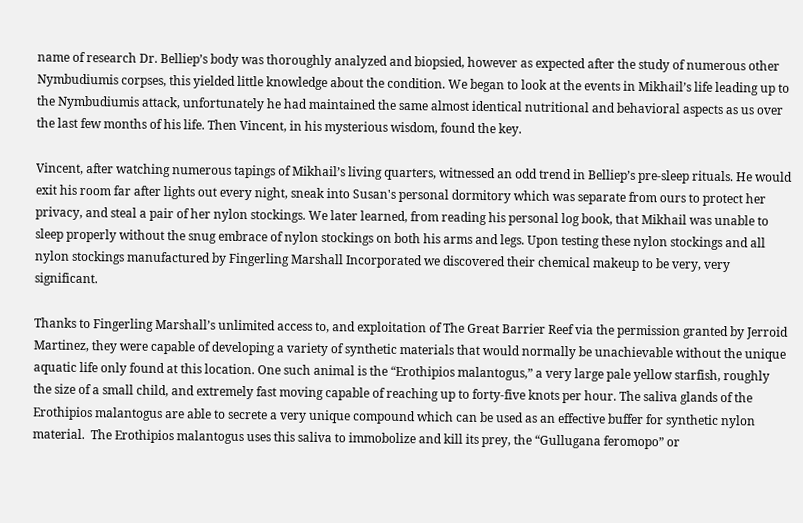name of research Dr. Belliep’s body was thoroughly analyzed and biopsied, however as expected after the study of numerous other Nymbudiumis corpses, this yielded little knowledge about the condition. We began to look at the events in Mikhail’s life leading up to the Nymbudiumis attack, unfortunately he had maintained the same almost identical nutritional and behavioral aspects as us over the last few months of his life. Then Vincent, in his mysterious wisdom, found the key.

Vincent, after watching numerous tapings of Mikhail’s living quarters, witnessed an odd trend in Belliep’s pre-sleep rituals. He would exit his room far after lights out every night, sneak into Susan's personal dormitory which was separate from ours to protect her privacy, and steal a pair of her nylon stockings. We later learned, from reading his personal log book, that Mikhail was unable to sleep properly without the snug embrace of nylon stockings on both his arms and legs. Upon testing these nylon stockings and all nylon stockings manufactured by Fingerling Marshall Incorporated we discovered their chemical makeup to be very, very significant.

Thanks to Fingerling Marshall’s unlimited access to, and exploitation of The Great Barrier Reef via the permission granted by Jerroid Martinez, they were capable of developing a variety of synthetic materials that would normally be unachievable without the unique aquatic life only found at this location. One such animal is the “Erothipios malantogus,” a very large pale yellow starfish, roughly the size of a small child, and extremely fast moving capable of reaching up to forty-five knots per hour. The saliva glands of the Erothipios malantogus are able to secrete a very unique compound which can be used as an effective buffer for synthetic nylon material.  The Erothipios malantogus uses this saliva to immobolize and kill its prey, the “Gullugana feromopo” or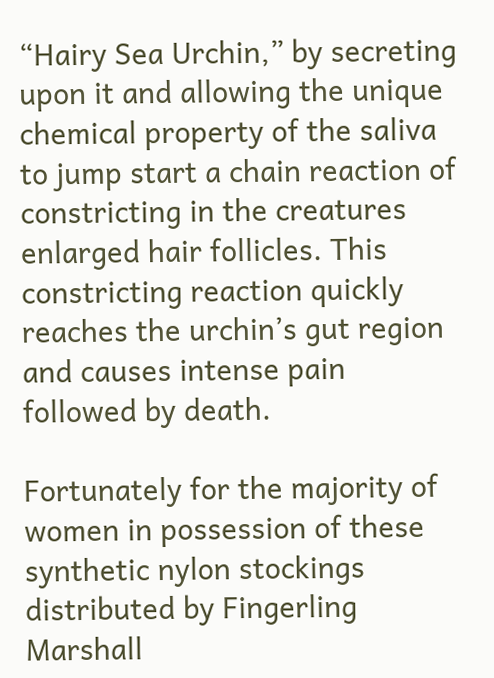“Hairy Sea Urchin,” by secreting upon it and allowing the unique chemical property of the saliva to jump start a chain reaction of constricting in the creatures enlarged hair follicles. This constricting reaction quickly reaches the urchin’s gut region and causes intense pain followed by death.

Fortunately for the majority of women in possession of these synthetic nylon stockings distributed by Fingerling Marshall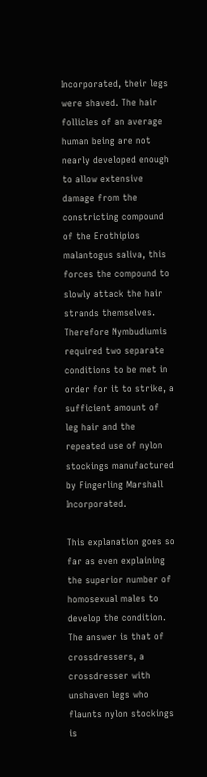Incorporated, their legs were shaved. The hair follicles of an average human being are not nearly developed enough to allow extensive damage from the constricting compound of the Erothipios malantogus saliva, this forces the compound to slowly attack the hair strands themselves. Therefore Nymbudiumis required two separate conditions to be met in order for it to strike, a sufficient amount of leg hair and the repeated use of nylon stockings manufactured by Fingerling Marshall Incorporated.

This explanation goes so far as even explaining the superior number of homosexual males to develop the condition. The answer is that of crossdressers, a crossdresser with unshaven legs who flaunts nylon stockings is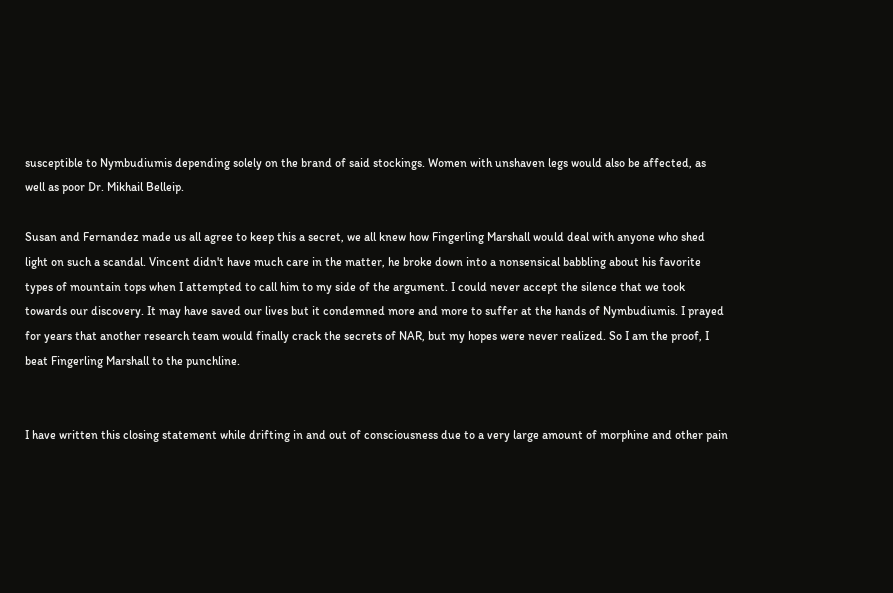susceptible to Nymbudiumis depending solely on the brand of said stockings. Women with unshaven legs would also be affected, as well as poor Dr. Mikhail Belleip.

Susan and Fernandez made us all agree to keep this a secret, we all knew how Fingerling Marshall would deal with anyone who shed light on such a scandal. Vincent didn't have much care in the matter, he broke down into a nonsensical babbling about his favorite types of mountain tops when I attempted to call him to my side of the argument. I could never accept the silence that we took towards our discovery. It may have saved our lives but it condemned more and more to suffer at the hands of Nymbudiumis. I prayed for years that another research team would finally crack the secrets of NAR, but my hopes were never realized. So I am the proof, I beat Fingerling Marshall to the punchline.


I have written this closing statement while drifting in and out of consciousness due to a very large amount of morphine and other pain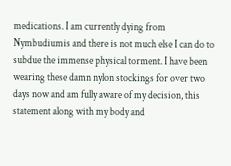medications. I am currently dying from Nymbudiumis and there is not much else I can do to subdue the immense physical torment. I have been wearing these damn nylon stockings for over two days now and am fully aware of my decision, this statement along with my body and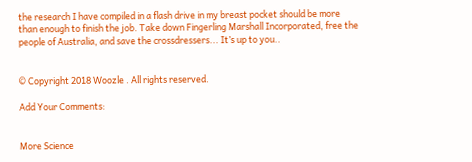the research I have compiled in a flash drive in my breast pocket should be more than enough to finish the job. Take down Fingerling Marshall Incorporated, free the people of Australia, and save the crossdressers... It’s up to you..


© Copyright 2018 Woozle . All rights reserved.

Add Your Comments:


More Science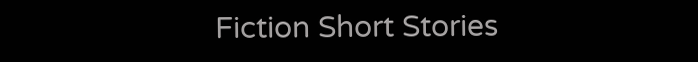Fiction Short Stories